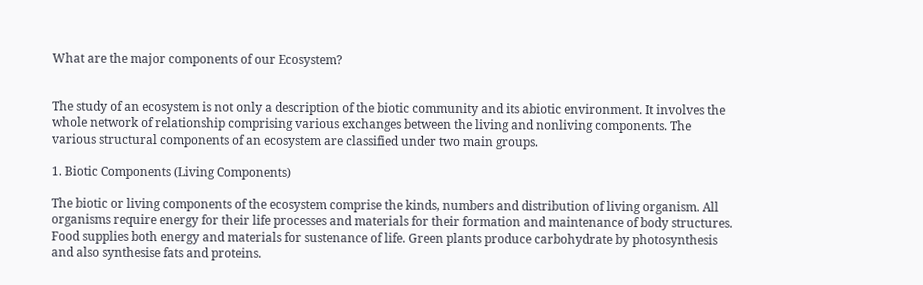What are the major components of our Ecosystem?


The study of an ecosystem is not only a description of the biotic community and its abiotic environment. It involves the whole network of relationship comprising various exchanges between the living and nonliving components. The various structural components of an ecosystem are classified under two main groups.

1. Biotic Components (Living Components)

The biotic or living components of the ecosystem comprise the kinds, numbers and distribution of living organism. All organisms require energy for their life processes and materials for their formation and maintenance of body structures. Food supplies both energy and materials for sustenance of life. Green plants produce carbohydrate by photosynthesis and also synthesise fats and proteins.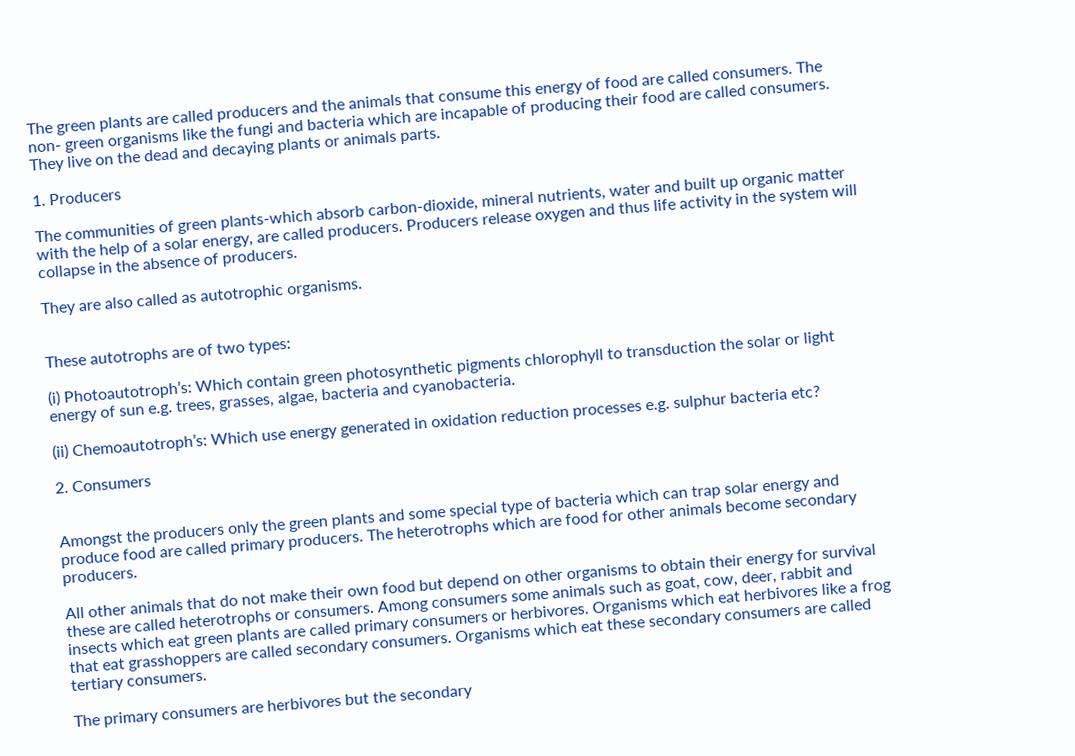The green plants are called producers and the animals that consume this energy of food are called consumers. The non- green organisms like the fungi and bacteria which are incapable of producing their food are called consumers. They live on the dead and decaying plants or animals parts.

1. Producers

The communities of green plants-which absorb carbon-dioxide, mineral nutrients, water and built up organic matter with the help of a solar energy, are called producers. Producers release oxygen and thus life activity in the system will collapse in the absence of producers.

They are also called as autotrophic organisms.


These autotrophs are of two types:

(i) Photoautotroph’s: Which contain green photosynthetic pigments chlorophyll to transduction the solar or light energy of sun e.g. trees, grasses, algae, bacteria and cyanobacteria.

(ii) Chemoautotroph’s: Which use energy generated in oxidation reduction processes e.g. sulphur bacteria etc?

2. Consumers


Amongst the producers only the green plants and some special type of bacteria which can trap solar energy and produce food are called primary producers. The heterotrophs which are food for other animals become secondary producers.

All other animals that do not make their own food but depend on other organisms to obtain their energy for survival these are called heterotrophs or consumers. Among consumers some animals such as goat, cow, deer, rabbit and insects which eat green plants are called primary consumers or herbivores. Organisms which eat herbivores like a frog that eat grasshoppers are called secondary consumers. Organisms which eat these secondary consumers are called tertiary consumers.

The primary consumers are herbivores but the secondary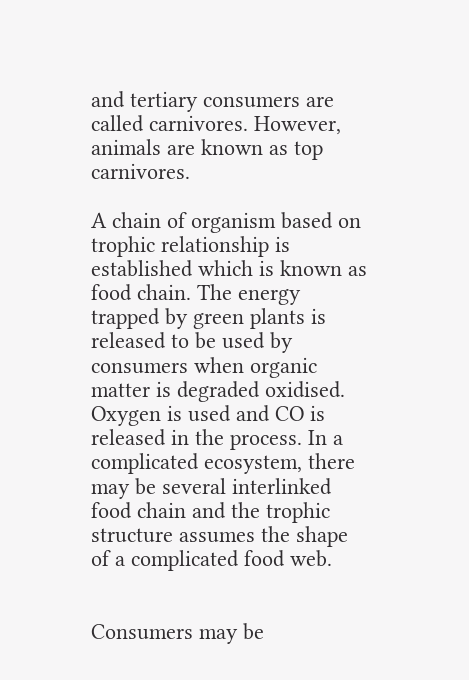and tertiary consumers are called carnivores. However, animals are known as top carnivores.

A chain of organism based on trophic relationship is established which is known as food chain. The energy trapped by green plants is released to be used by consumers when organic matter is degraded oxidised. Oxygen is used and CO is released in the process. In a complicated ecosystem, there may be several interlinked food chain and the trophic structure assumes the shape of a complicated food web.


Consumers may be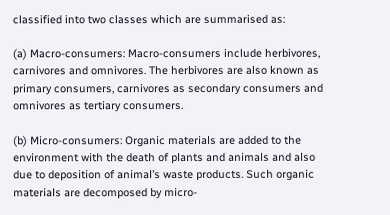classified into two classes which are summarised as:

(a) Macro-consumers: Macro-consumers include herbivores, carnivores and omnivores. The herbivores are also known as primary consumers, carnivores as secondary consumers and omnivores as tertiary consumers.

(b) Micro-consumers: Organic materials are added to the environment with the death of plants and animals and also due to deposition of animal’s waste products. Such organic materials are decomposed by micro-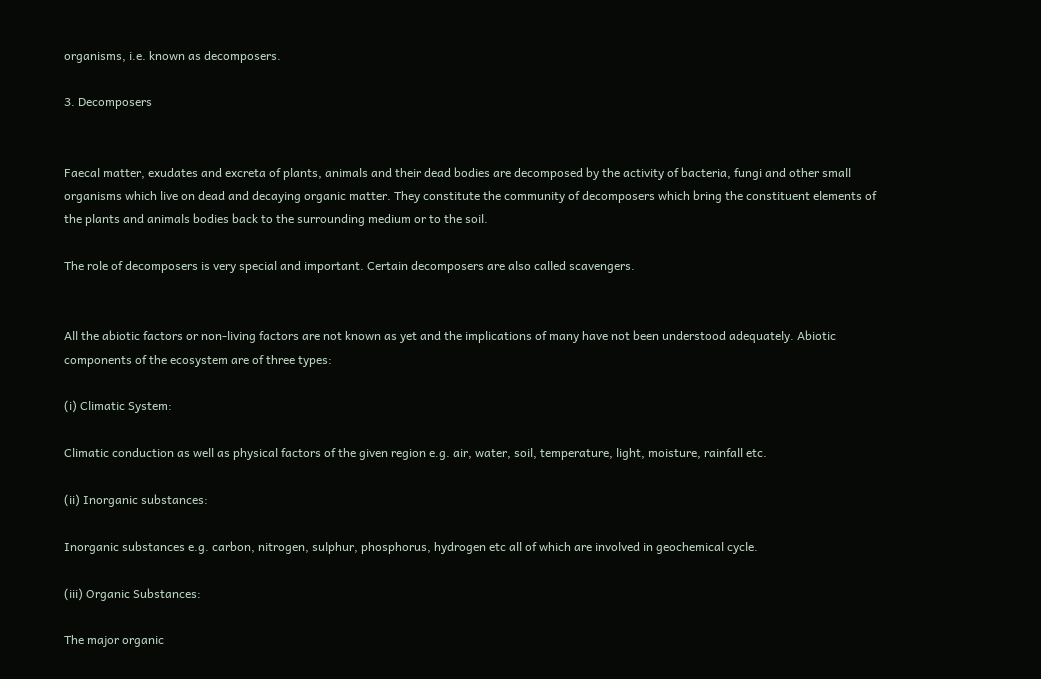organisms, i.e. known as decomposers.

3. Decomposers


Faecal matter, exudates and excreta of plants, animals and their dead bodies are decomposed by the activity of bacteria, fungi and other small organisms which live on dead and decaying organic matter. They constitute the community of decomposers which bring the constituent elements of the plants and animals bodies back to the surrounding medium or to the soil.

The role of decomposers is very special and important. Certain decomposers are also called scavengers.


All the abiotic factors or non-living factors are not known as yet and the implications of many have not been understood adequately. Abiotic components of the ecosystem are of three types:

(i) Climatic System:

Climatic conduction as well as physical factors of the given region e.g. air, water, soil, temperature, light, moisture, rainfall etc.

(ii) Inorganic substances:

Inorganic substances e.g. carbon, nitrogen, sulphur, phosphorus, hydrogen etc all of which are involved in geochemical cycle.

(iii) Organic Substances:

The major organic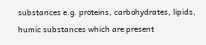substances e.g. proteins, carbohydrates, lipids, humic substances which are present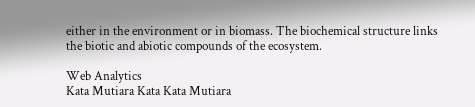either in the environment or in biomass. The biochemical structure links the biotic and abiotic compounds of the ecosystem.

Web Analytics
Kata Mutiara Kata Kata Mutiara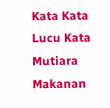Kata Kata Lucu Kata Mutiara Makanan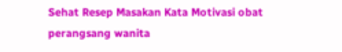Sehat Resep Masakan Kata Motivasi obat perangsang wanita